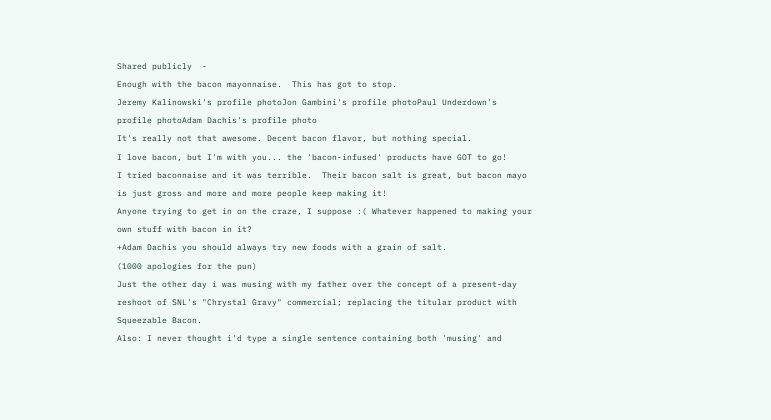Shared publicly  -
Enough with the bacon mayonnaise.  This has got to stop.
Jeremy Kalinowski's profile photoJon Gambini's profile photoPaul Underdown's profile photoAdam Dachis's profile photo
It's really not that awesome. Decent bacon flavor, but nothing special.
I love bacon, but I'm with you... the 'bacon-infused' products have GOT to go!
I tried baconnaise and it was terrible.  Their bacon salt is great, but bacon mayo is just gross and more and more people keep making it!
Anyone trying to get in on the craze, I suppose :( Whatever happened to making your own stuff with bacon in it?
+Adam Dachis you should always try new foods with a grain of salt.
(1000 apologies for the pun)
Just the other day i was musing with my father over the concept of a present-day reshoot of SNL's "Chrystal Gravy" commercial; replacing the titular product with Squeezable Bacon.
Also: I never thought i'd type a single sentence containing both 'musing' and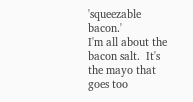'squeezable bacon.'
I'm all about the bacon salt.  It's the mayo that goes too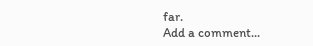far.
Add a comment...